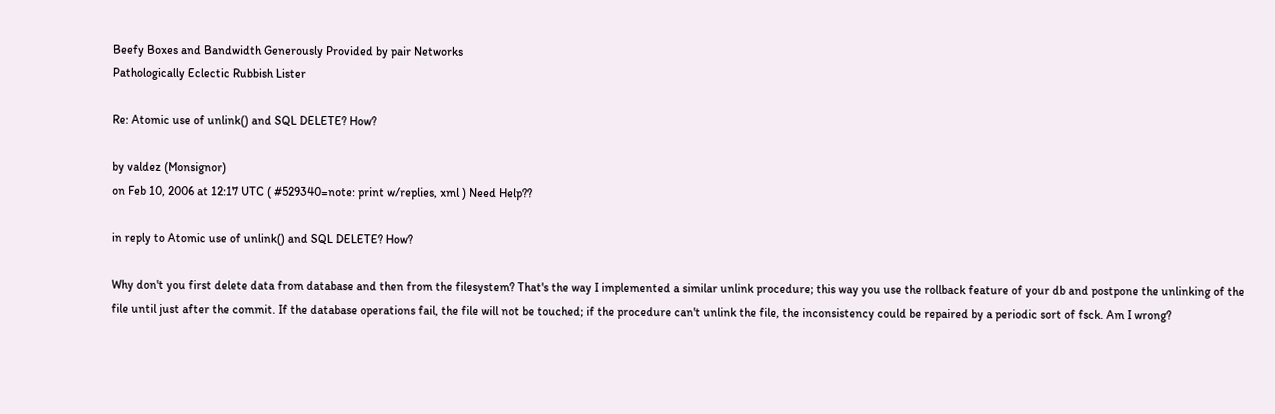Beefy Boxes and Bandwidth Generously Provided by pair Networks
Pathologically Eclectic Rubbish Lister

Re: Atomic use of unlink() and SQL DELETE? How?

by valdez (Monsignor)
on Feb 10, 2006 at 12:17 UTC ( #529340=note: print w/replies, xml ) Need Help??

in reply to Atomic use of unlink() and SQL DELETE? How?

Why don't you first delete data from database and then from the filesystem? That's the way I implemented a similar unlink procedure; this way you use the rollback feature of your db and postpone the unlinking of the file until just after the commit. If the database operations fail, the file will not be touched; if the procedure can't unlink the file, the inconsistency could be repaired by a periodic sort of fsck. Am I wrong?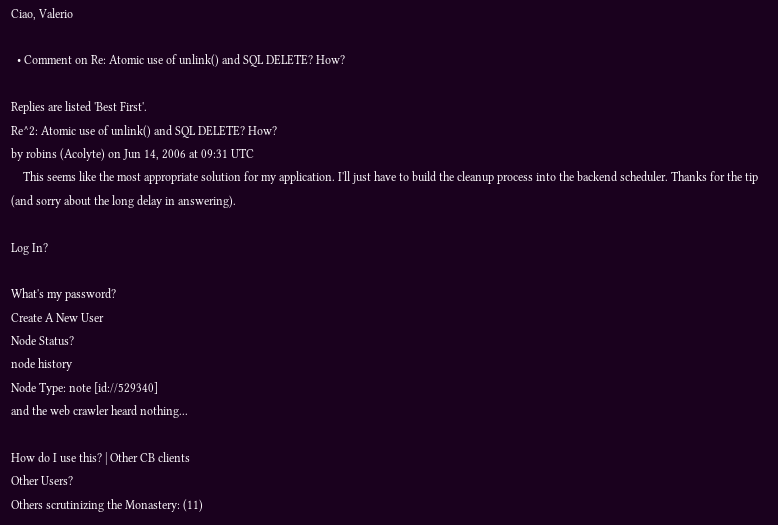Ciao, Valerio

  • Comment on Re: Atomic use of unlink() and SQL DELETE? How?

Replies are listed 'Best First'.
Re^2: Atomic use of unlink() and SQL DELETE? How?
by robins (Acolyte) on Jun 14, 2006 at 09:31 UTC
    This seems like the most appropriate solution for my application. I'll just have to build the cleanup process into the backend scheduler. Thanks for the tip (and sorry about the long delay in answering).

Log In?

What's my password?
Create A New User
Node Status?
node history
Node Type: note [id://529340]
and the web crawler heard nothing...

How do I use this? | Other CB clients
Other Users?
Others scrutinizing the Monastery: (11)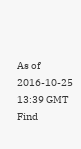As of 2016-10-25 13:39 GMT
Find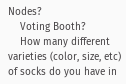Nodes?
    Voting Booth?
    How many different varieties (color, size, etc) of socks do you have in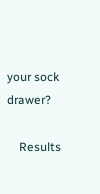your sock drawer?

    Results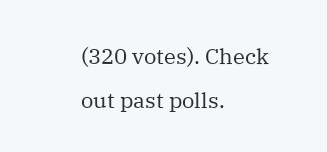(320 votes). Check out past polls.